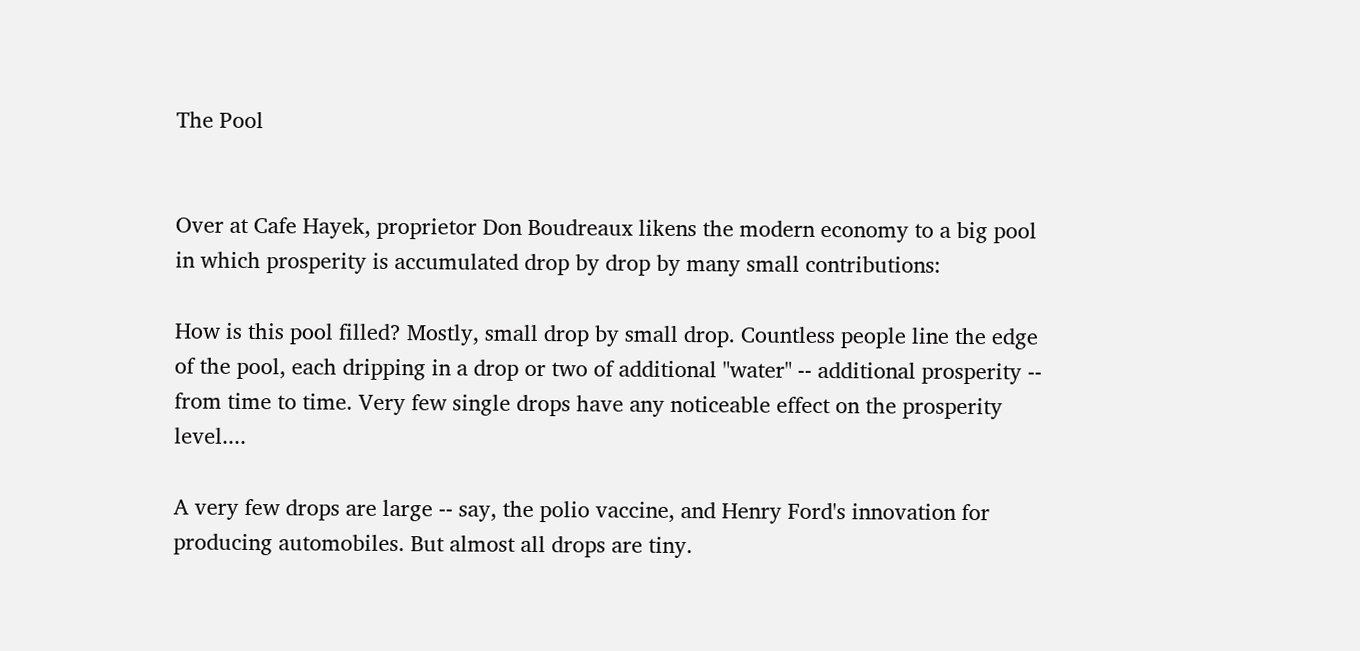The Pool


Over at Cafe Hayek, proprietor Don Boudreaux likens the modern economy to a big pool in which prosperity is accumulated drop by drop by many small contributions:

How is this pool filled? Mostly, small drop by small drop. Countless people line the edge of the pool, each dripping in a drop or two of additional "water" -- additional prosperity -- from time to time. Very few single drops have any noticeable effect on the prosperity level....

A very few drops are large -- say, the polio vaccine, and Henry Ford's innovation for producing automobiles. But almost all drops are tiny.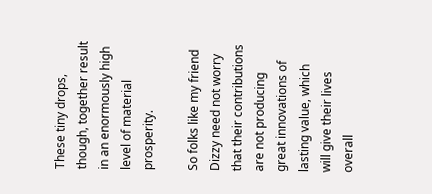These tiny drops, though, together result in an enormously high level of material prosperity.

So folks like my friend Dizzy need not worry that their contributions are not producing great innovations of lasting value, which will give their lives overall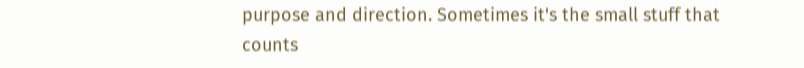purpose and direction. Sometimes it's the small stuff that counts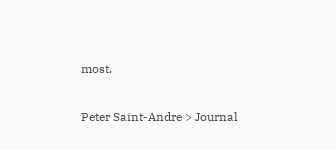most.

Peter Saint-Andre > Journal